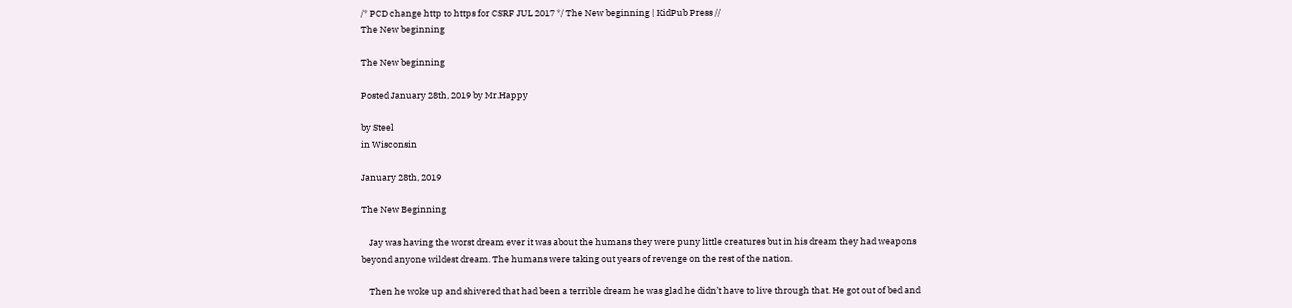/* PCD change http to https for CSRF JUL 2017 */ The New beginning | KidPub Press //
The New beginning

The New beginning

Posted January 28th, 2019 by Mr.Happy

by Steel
in Wisconsin

January 28th, 2019

The New Beginning

    Jay was having the worst dream ever it was about the humans they were puny little creatures but in his dream they had weapons beyond anyone wildest dream. The humans were taking out years of revenge on the rest of the nation.

    Then he woke up and shivered that had been a terrible dream he was glad he didn’t have to live through that. He got out of bed and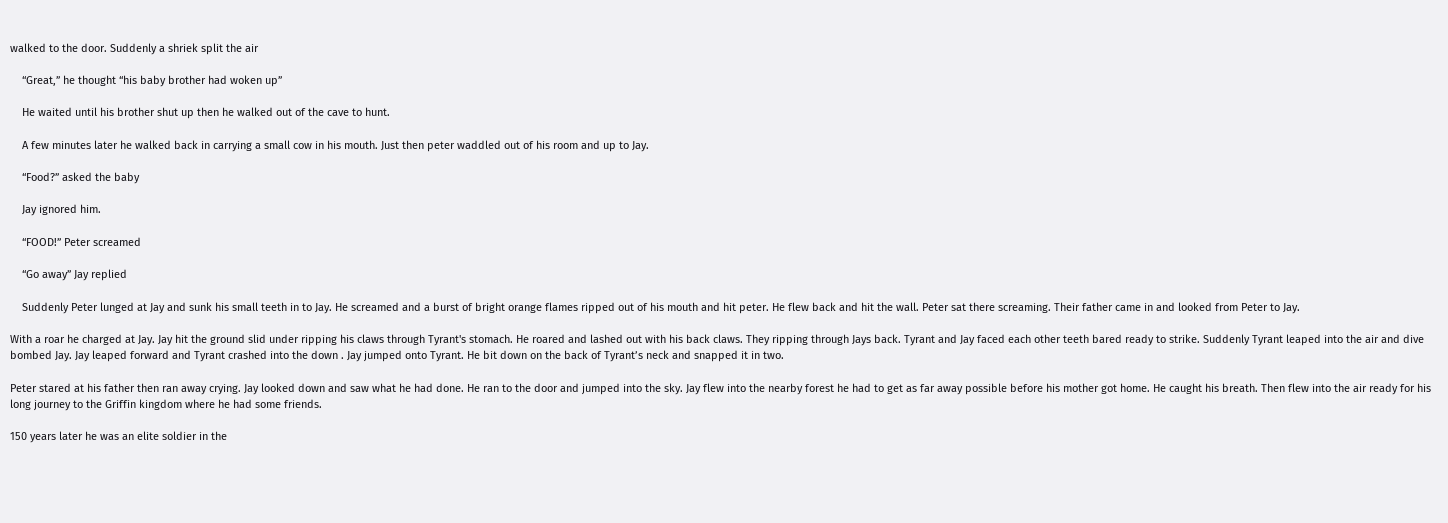walked to the door. Suddenly a shriek split the air

    “Great,” he thought “his baby brother had woken up”

    He waited until his brother shut up then he walked out of the cave to hunt.

    A few minutes later he walked back in carrying a small cow in his mouth. Just then peter waddled out of his room and up to Jay.

    “Food?” asked the baby

    Jay ignored him.

    “FOOD!” Peter screamed

    “Go away” Jay replied

    Suddenly Peter lunged at Jay and sunk his small teeth in to Jay. He screamed and a burst of bright orange flames ripped out of his mouth and hit peter. He flew back and hit the wall. Peter sat there screaming. Their father came in and looked from Peter to Jay.

With a roar he charged at Jay. Jay hit the ground slid under ripping his claws through Tyrant's stomach. He roared and lashed out with his back claws. They ripping through Jays back. Tyrant and Jay faced each other teeth bared ready to strike. Suddenly Tyrant leaped into the air and dive bombed Jay. Jay leaped forward and Tyrant crashed into the down . Jay jumped onto Tyrant. He bit down on the back of Tyrant’s neck and snapped it in two.

Peter stared at his father then ran away crying. Jay looked down and saw what he had done. He ran to the door and jumped into the sky. Jay flew into the nearby forest he had to get as far away possible before his mother got home. He caught his breath. Then flew into the air ready for his long journey to the Griffin kingdom where he had some friends.

150 years later he was an elite soldier in the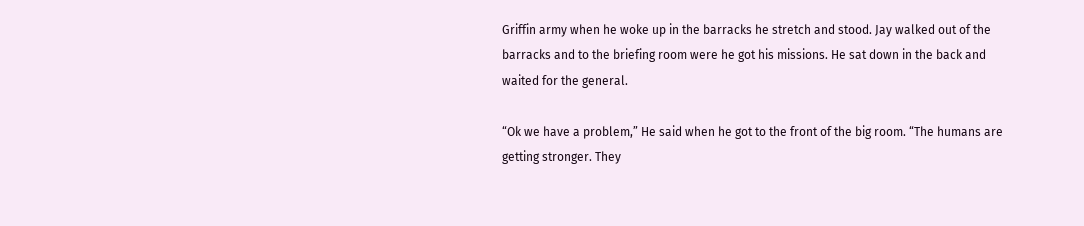Griffin army when he woke up in the barracks he stretch and stood. Jay walked out of the barracks and to the briefing room were he got his missions. He sat down in the back and waited for the general.

“Ok we have a problem,” He said when he got to the front of the big room. “The humans are getting stronger. They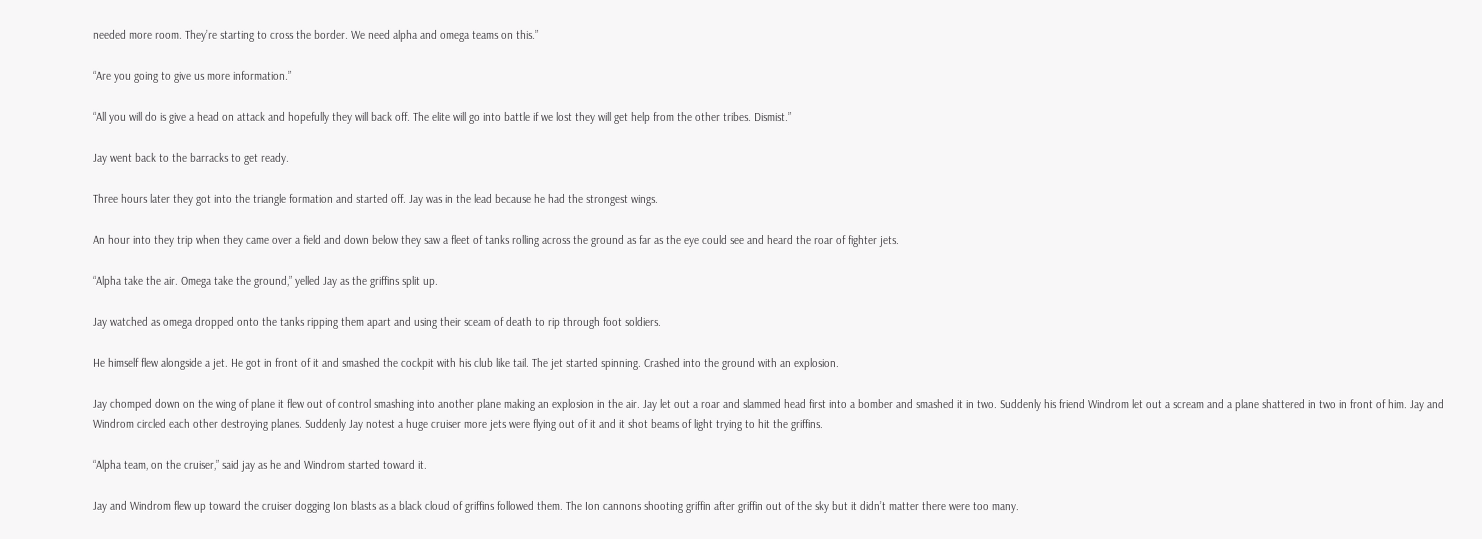needed more room. They’re starting to cross the border. We need alpha and omega teams on this.”

“Are you going to give us more information.”

“All you will do is give a head on attack and hopefully they will back off. The elite will go into battle if we lost they will get help from the other tribes. Dismist.”

Jay went back to the barracks to get ready.

Three hours later they got into the triangle formation and started off. Jay was in the lead because he had the strongest wings.

An hour into they trip when they came over a field and down below they saw a fleet of tanks rolling across the ground as far as the eye could see and heard the roar of fighter jets.

“Alpha take the air. Omega take the ground,” yelled Jay as the griffins split up.

Jay watched as omega dropped onto the tanks ripping them apart and using their sceam of death to rip through foot soldiers.

He himself flew alongside a jet. He got in front of it and smashed the cockpit with his club like tail. The jet started spinning. Crashed into the ground with an explosion.

Jay chomped down on the wing of plane it flew out of control smashing into another plane making an explosion in the air. Jay let out a roar and slammed head first into a bomber and smashed it in two. Suddenly his friend Windrom let out a scream and a plane shattered in two in front of him. Jay and Windrom circled each other destroying planes. Suddenly Jay notest a huge cruiser more jets were flying out of it and it shot beams of light trying to hit the griffins.

“Alpha team, on the cruiser,” said jay as he and Windrom started toward it.

Jay and Windrom flew up toward the cruiser dogging Ion blasts as a black cloud of griffins followed them. The Ion cannons shooting griffin after griffin out of the sky but it didn’t matter there were too many.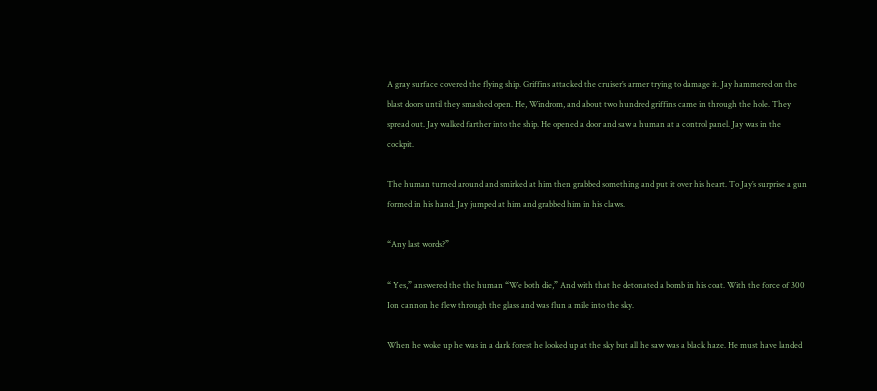A gray surface covered the flying ship. Griffins attacked the cruiser’s armer trying to damage it. Jay hammered on the blast doors until they smashed open. He, Windrom, and about two hundred griffins came in through the hole. They spread out. Jay walked farther into the ship. He opened a door and saw a human at a control panel. Jay was in the cockpit.

The human turned around and smirked at him then grabbed something and put it over his heart. To Jay’s surprise a gun formed in his hand. Jay jumped at him and grabbed him in his claws.

“Any last words?”

“ Yes,” answered the the human “We both die,” And with that he detonated a bomb in his coat. With the force of 300 Ion cannon he flew through the glass and was flun a mile into the sky.

When he woke up he was in a dark forest he looked up at the sky but all he saw was a black haze. He must have landed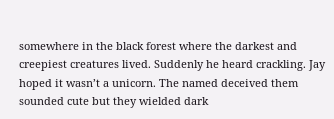somewhere in the black forest where the darkest and creepiest creatures lived. Suddenly he heard crackling. Jay hoped it wasn’t a unicorn. The named deceived them sounded cute but they wielded dark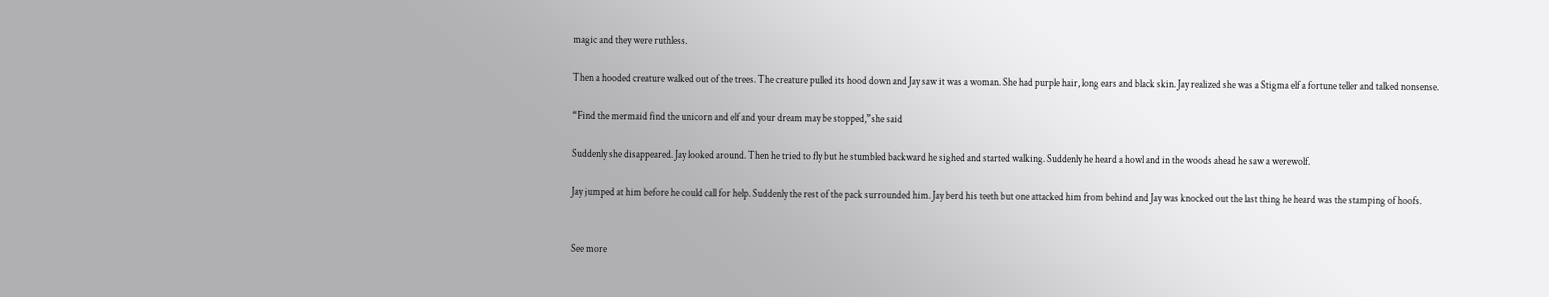magic and they were ruthless.

Then a hooded creature walked out of the trees. The creature pulled its hood down and Jay saw it was a woman. She had purple hair, long ears and black skin. Jay realized she was a Stigma elf a fortune teller and talked nonsense.

“Find the mermaid find the unicorn and elf and your dream may be stopped,”she said

Suddenly she disappeared. Jay looked around. Then he tried to fly but he stumbled backward he sighed and started walking. Suddenly he heard a howl and in the woods ahead he saw a werewolf.

Jay jumped at him before he could call for help. Suddenly the rest of the pack surrounded him. Jay berd his teeth but one attacked him from behind and Jay was knocked out the last thing he heard was the stamping of hoofs.


See more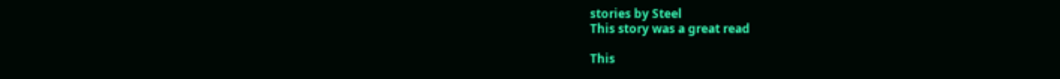stories by Steel
This story was a great read

This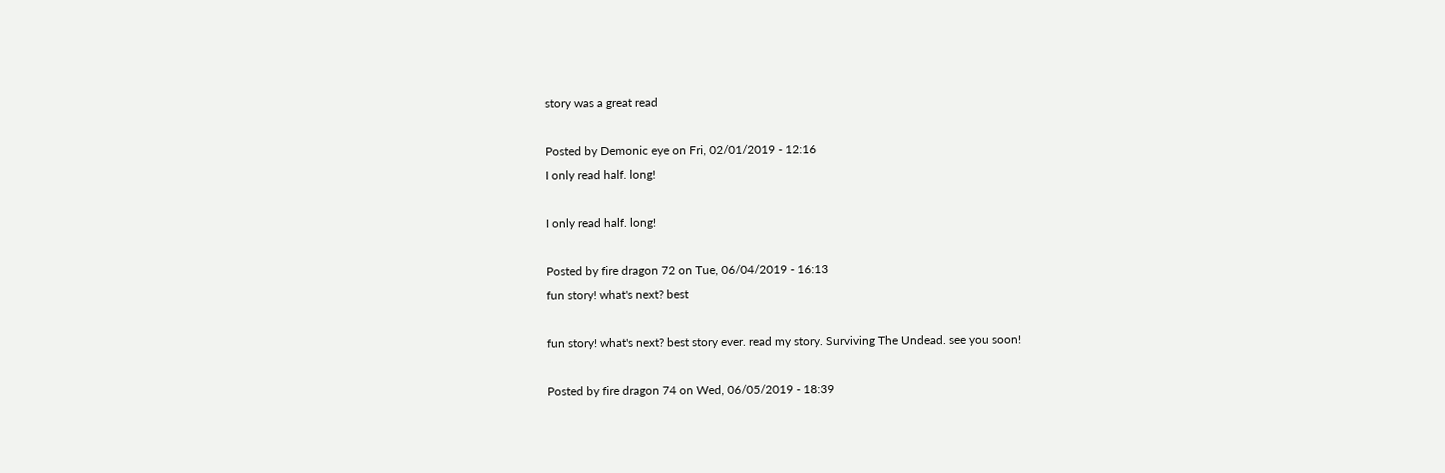story was a great read

Posted by Demonic eye on Fri, 02/01/2019 - 12:16
I only read half. long!

I only read half. long!

Posted by fire dragon 72 on Tue, 06/04/2019 - 16:13
fun story! what's next? best

fun story! what's next? best story ever. read my story. Surviving The Undead. see you soon!

Posted by fire dragon 74 on Wed, 06/05/2019 - 18:39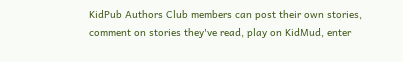KidPub Authors Club members can post their own stories, comment on stories they've read, play on KidMud, enter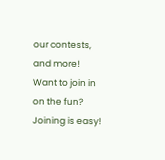our contests, and more!  Want to join in on the fun? Joining is easy!